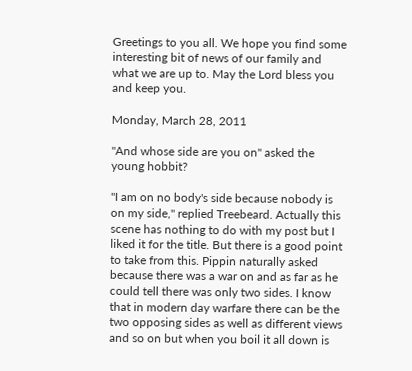Greetings to you all. We hope you find some interesting bit of news of our family and what we are up to. May the Lord bless you and keep you.

Monday, March 28, 2011

"And whose side are you on" asked the young hobbit?

"I am on no body's side because nobody is on my side," replied Treebeard. Actually this scene has nothing to do with my post but I liked it for the title. But there is a good point to take from this. Pippin naturally asked because there was a war on and as far as he could tell there was only two sides. I know that in modern day warfare there can be the two opposing sides as well as different views and so on but when you boil it all down is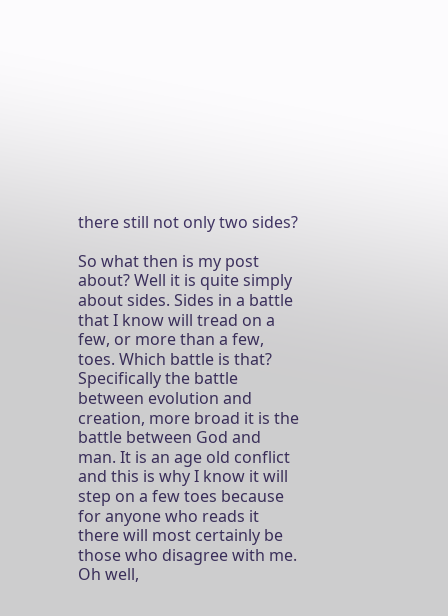there still not only two sides?

So what then is my post about? Well it is quite simply about sides. Sides in a battle that I know will tread on a few, or more than a few, toes. Which battle is that? Specifically the battle between evolution and creation, more broad it is the battle between God and man. It is an age old conflict and this is why I know it will step on a few toes because for anyone who reads it there will most certainly be those who disagree with me. Oh well,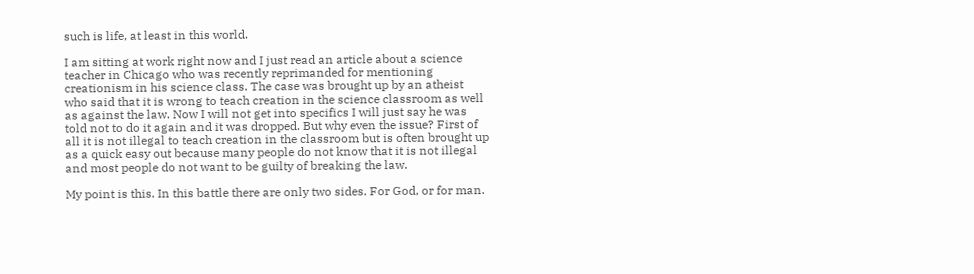such is life, at least in this world.

I am sitting at work right now and I just read an article about a science teacher in Chicago who was recently reprimanded for mentioning creationism in his science class. The case was brought up by an atheist who said that it is wrong to teach creation in the science classroom as well as against the law. Now I will not get into specifics I will just say he was told not to do it again and it was dropped. But why even the issue? First of all it is not illegal to teach creation in the classroom but is often brought up as a quick easy out because many people do not know that it is not illegal and most people do not want to be guilty of breaking the law.

My point is this. In this battle there are only two sides. For God, or for man.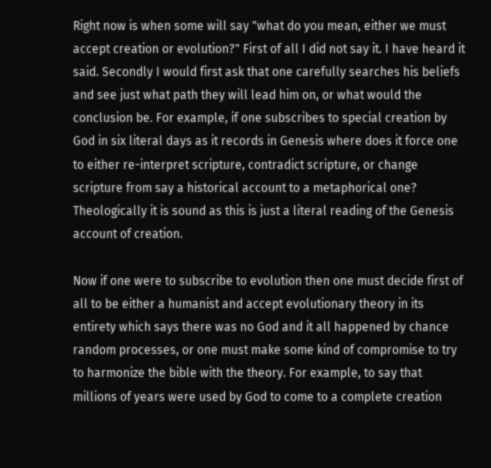Right now is when some will say "what do you mean, either we must accept creation or evolution?" First of all I did not say it. I have heard it said. Secondly I would first ask that one carefully searches his beliefs and see just what path they will lead him on, or what would the conclusion be. For example, if one subscribes to special creation by God in six literal days as it records in Genesis where does it force one to either re-interpret scripture, contradict scripture, or change scripture from say a historical account to a metaphorical one? Theologically it is sound as this is just a literal reading of the Genesis account of creation.

Now if one were to subscribe to evolution then one must decide first of all to be either a humanist and accept evolutionary theory in its entirety which says there was no God and it all happened by chance random processes, or one must make some kind of compromise to try to harmonize the bible with the theory. For example, to say that millions of years were used by God to come to a complete creation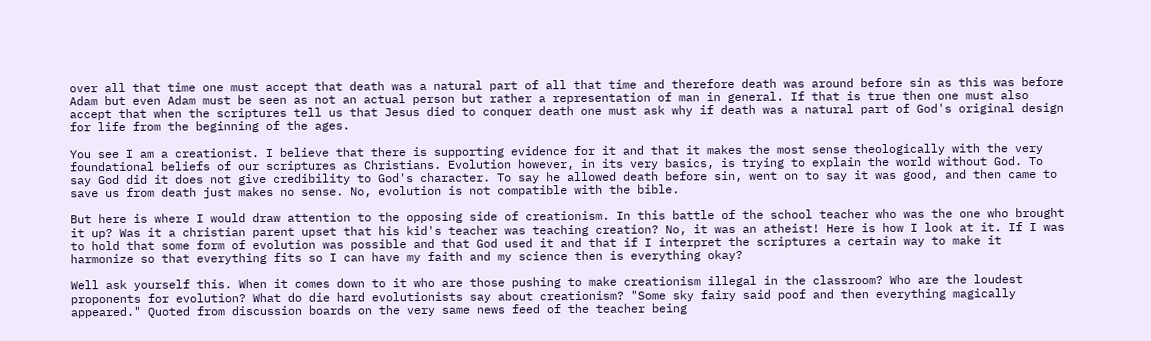over all that time one must accept that death was a natural part of all that time and therefore death was around before sin as this was before Adam but even Adam must be seen as not an actual person but rather a representation of man in general. If that is true then one must also accept that when the scriptures tell us that Jesus died to conquer death one must ask why if death was a natural part of God's original design for life from the beginning of the ages.

You see I am a creationist. I believe that there is supporting evidence for it and that it makes the most sense theologically with the very foundational beliefs of our scriptures as Christians. Evolution however, in its very basics, is trying to explain the world without God. To say God did it does not give credibility to God's character. To say he allowed death before sin, went on to say it was good, and then came to save us from death just makes no sense. No, evolution is not compatible with the bible.

But here is where I would draw attention to the opposing side of creationism. In this battle of the school teacher who was the one who brought it up? Was it a christian parent upset that his kid's teacher was teaching creation? No, it was an atheist! Here is how I look at it. If I was to hold that some form of evolution was possible and that God used it and that if I interpret the scriptures a certain way to make it harmonize so that everything fits so I can have my faith and my science then is everything okay?

Well ask yourself this. When it comes down to it who are those pushing to make creationism illegal in the classroom? Who are the loudest proponents for evolution? What do die hard evolutionists say about creationism? "Some sky fairy said poof and then everything magically appeared." Quoted from discussion boards on the very same news feed of the teacher being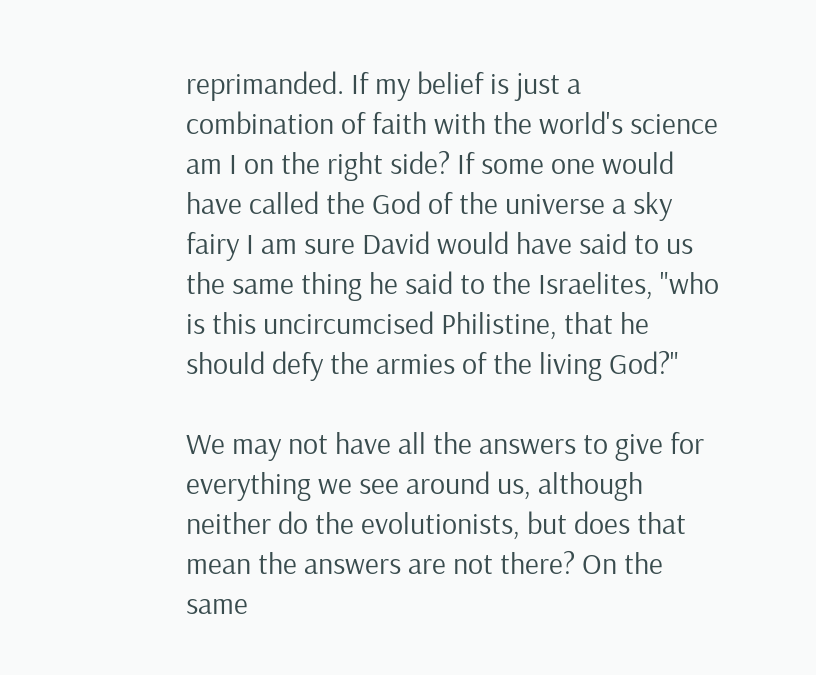reprimanded. If my belief is just a combination of faith with the world's science am I on the right side? If some one would have called the God of the universe a sky fairy I am sure David would have said to us the same thing he said to the Israelites, "who is this uncircumcised Philistine, that he should defy the armies of the living God?"

We may not have all the answers to give for everything we see around us, although neither do the evolutionists, but does that mean the answers are not there? On the same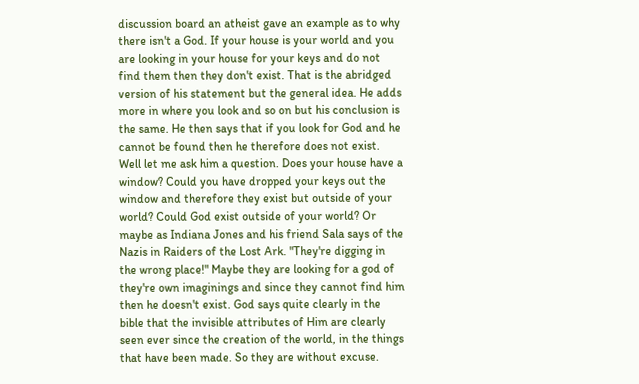discussion board an atheist gave an example as to why there isn't a God. If your house is your world and you are looking in your house for your keys and do not find them then they don't exist. That is the abridged version of his statement but the general idea. He adds more in where you look and so on but his conclusion is the same. He then says that if you look for God and he cannot be found then he therefore does not exist. Well let me ask him a question. Does your house have a window? Could you have dropped your keys out the window and therefore they exist but outside of your world? Could God exist outside of your world? Or maybe as Indiana Jones and his friend Sala says of the Nazis in Raiders of the Lost Ark. "They're digging in the wrong place!" Maybe they are looking for a god of they're own imaginings and since they cannot find him then he doesn't exist. God says quite clearly in the bible that the invisible attributes of Him are clearly seen ever since the creation of the world, in the things that have been made. So they are without excuse.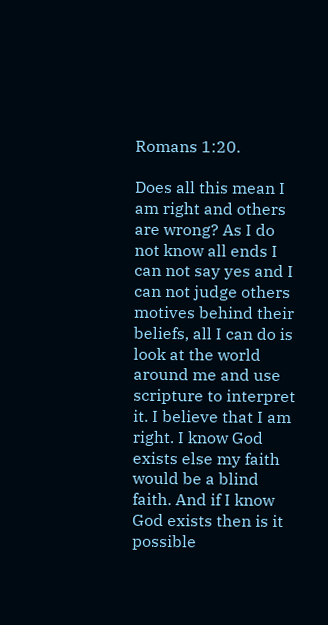Romans 1:20.

Does all this mean I am right and others are wrong? As I do not know all ends I can not say yes and I can not judge others motives behind their beliefs, all I can do is look at the world around me and use scripture to interpret it. I believe that I am right. I know God exists else my faith would be a blind faith. And if I know God exists then is it possible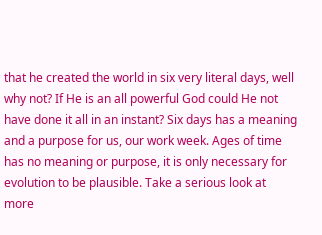that he created the world in six very literal days, well why not? If He is an all powerful God could He not have done it all in an instant? Six days has a meaning and a purpose for us, our work week. Ages of time has no meaning or purpose, it is only necessary for evolution to be plausible. Take a serious look at more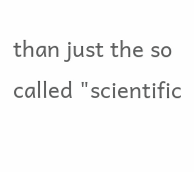than just the so called "scientific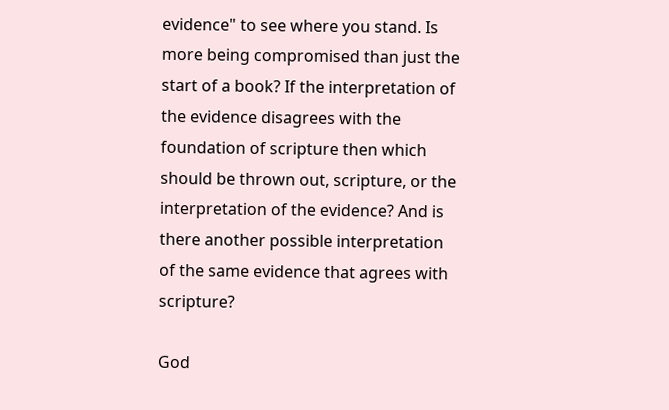evidence" to see where you stand. Is more being compromised than just the start of a book? If the interpretation of the evidence disagrees with the foundation of scripture then which should be thrown out, scripture, or the interpretation of the evidence? And is there another possible interpretation of the same evidence that agrees with scripture?

God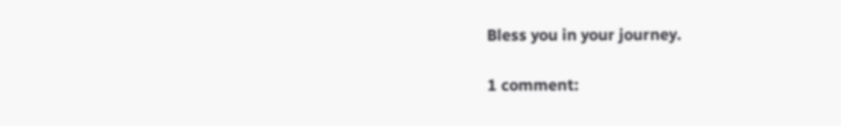Bless you in your journey.

1 comment: